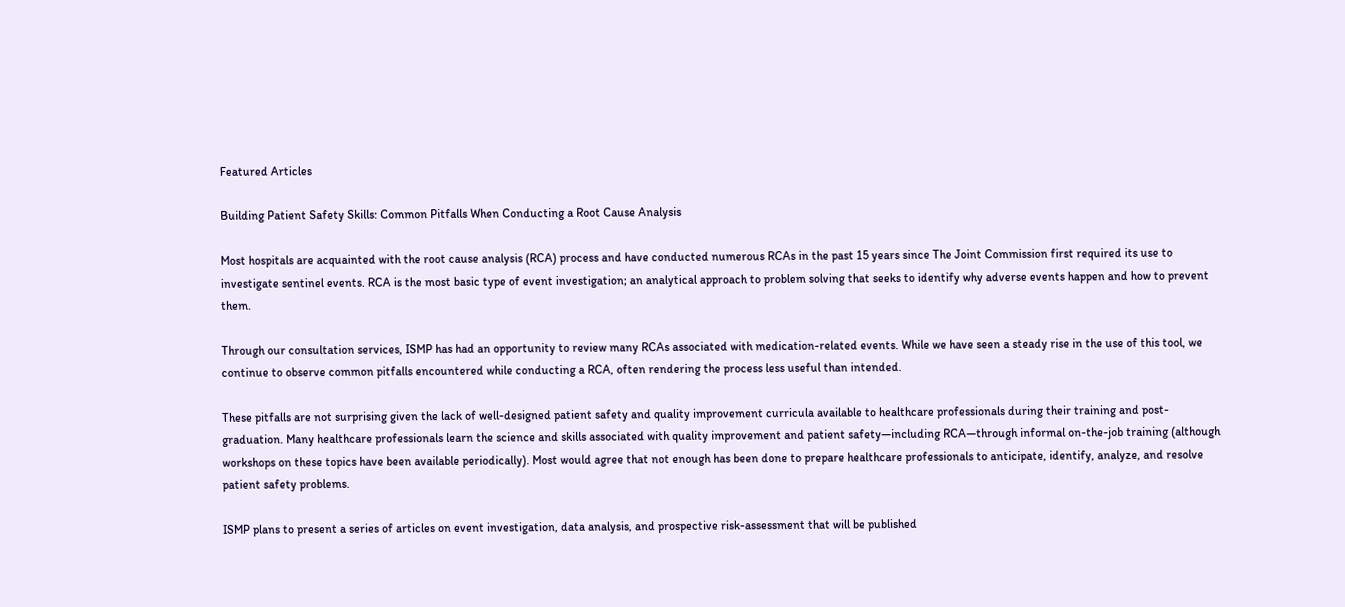Featured Articles

Building Patient Safety Skills: Common Pitfalls When Conducting a Root Cause Analysis

Most hospitals are acquainted with the root cause analysis (RCA) process and have conducted numerous RCAs in the past 15 years since The Joint Commission first required its use to investigate sentinel events. RCA is the most basic type of event investigation; an analytical approach to problem solving that seeks to identify why adverse events happen and how to prevent them.

Through our consultation services, ISMP has had an opportunity to review many RCAs associated with medication-related events. While we have seen a steady rise in the use of this tool, we continue to observe common pitfalls encountered while conducting a RCA, often rendering the process less useful than intended.

These pitfalls are not surprising given the lack of well-designed patient safety and quality improvement curricula available to healthcare professionals during their training and post-graduation. Many healthcare professionals learn the science and skills associated with quality improvement and patient safety—including RCA—through informal on-the-job training (although workshops on these topics have been available periodically). Most would agree that not enough has been done to prepare healthcare professionals to anticipate, identify, analyze, and resolve patient safety problems.

ISMP plans to present a series of articles on event investigation, data analysis, and prospective risk-assessment that will be published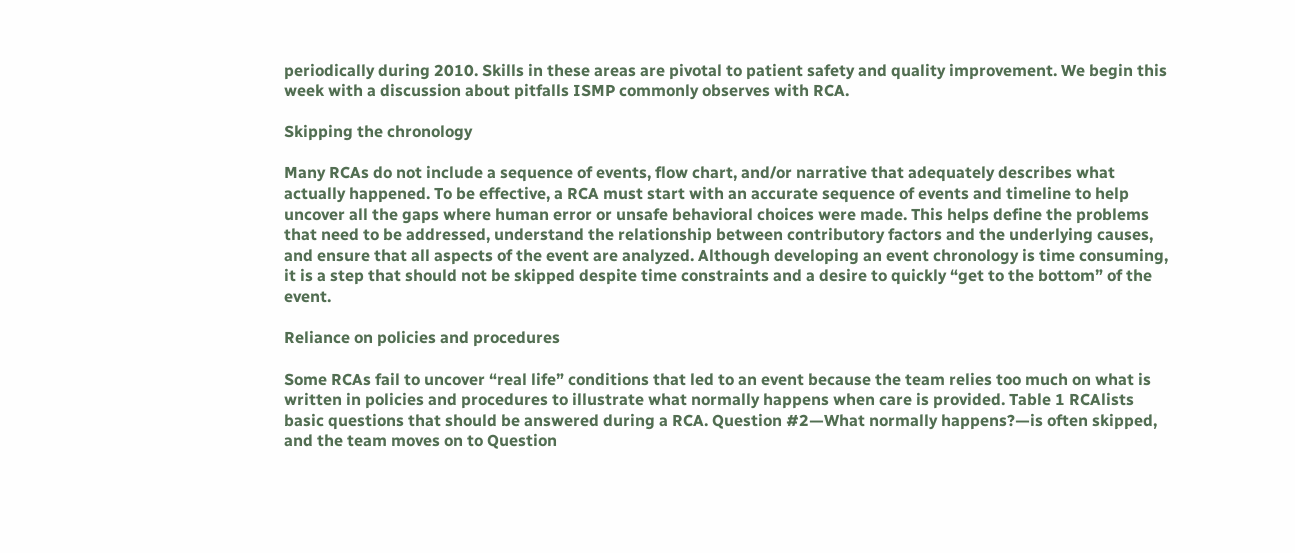periodically during 2010. Skills in these areas are pivotal to patient safety and quality improvement. We begin this week with a discussion about pitfalls ISMP commonly observes with RCA.

Skipping the chronology

Many RCAs do not include a sequence of events, flow chart, and/or narrative that adequately describes what actually happened. To be effective, a RCA must start with an accurate sequence of events and timeline to help uncover all the gaps where human error or unsafe behavioral choices were made. This helps define the problems that need to be addressed, understand the relationship between contributory factors and the underlying causes, and ensure that all aspects of the event are analyzed. Although developing an event chronology is time consuming, it is a step that should not be skipped despite time constraints and a desire to quickly “get to the bottom” of the event.

Reliance on policies and procedures

Some RCAs fail to uncover “real life” conditions that led to an event because the team relies too much on what is written in policies and procedures to illustrate what normally happens when care is provided. Table 1 RCAlists basic questions that should be answered during a RCA. Question #2—What normally happens?—is often skipped, and the team moves on to Question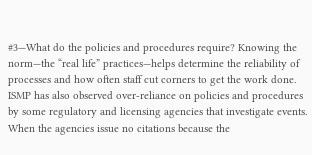#3—What do the policies and procedures require? Knowing the norm—the “real life” practices—helps determine the reliability of processes and how often staff cut corners to get the work done. ISMP has also observed over-reliance on policies and procedures by some regulatory and licensing agencies that investigate events. When the agencies issue no citations because the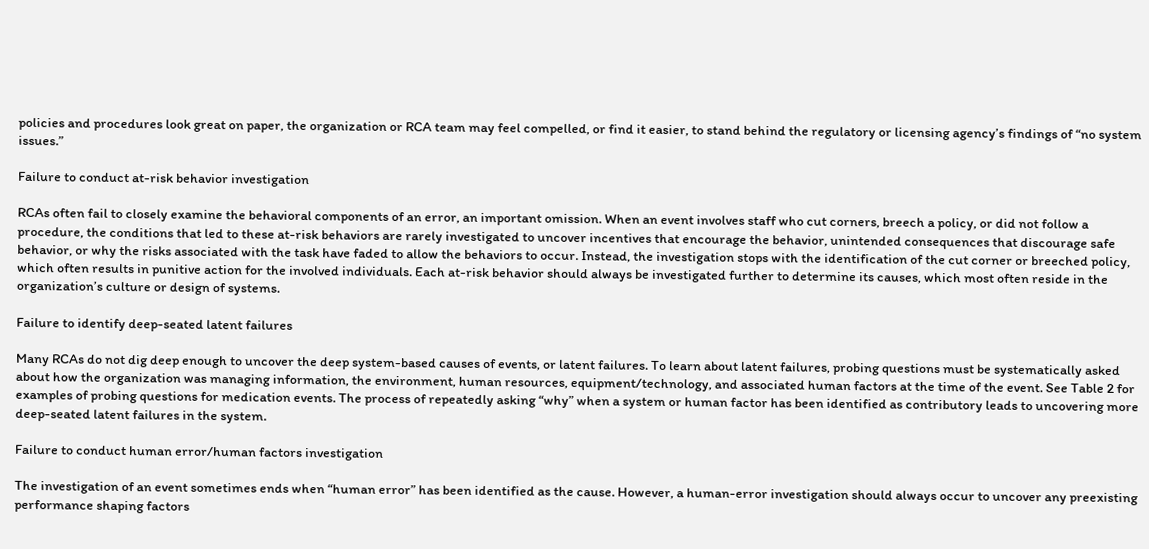policies and procedures look great on paper, the organization or RCA team may feel compelled, or find it easier, to stand behind the regulatory or licensing agency’s findings of “no system issues.”

Failure to conduct at-risk behavior investigation

RCAs often fail to closely examine the behavioral components of an error, an important omission. When an event involves staff who cut corners, breech a policy, or did not follow a procedure, the conditions that led to these at-risk behaviors are rarely investigated to uncover incentives that encourage the behavior, unintended consequences that discourage safe behavior, or why the risks associated with the task have faded to allow the behaviors to occur. Instead, the investigation stops with the identification of the cut corner or breeched policy, which often results in punitive action for the involved individuals. Each at-risk behavior should always be investigated further to determine its causes, which most often reside in the organization’s culture or design of systems.

Failure to identify deep-seated latent failures

Many RCAs do not dig deep enough to uncover the deep system-based causes of events, or latent failures. To learn about latent failures, probing questions must be systematically asked about how the organization was managing information, the environment, human resources, equipment/technology, and associated human factors at the time of the event. See Table 2 for examples of probing questions for medication events. The process of repeatedly asking “why” when a system or human factor has been identified as contributory leads to uncovering more deep-seated latent failures in the system.

Failure to conduct human error/human factors investigation

The investigation of an event sometimes ends when “human error” has been identified as the cause. However, a human-error investigation should always occur to uncover any preexisting performance shaping factors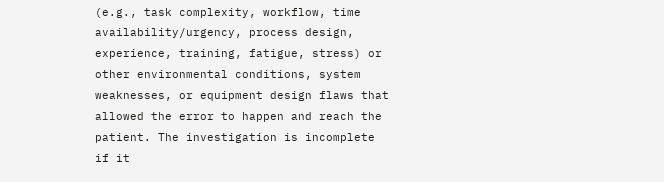(e.g., task complexity, workflow, time availability/urgency, process design, experience, training, fatigue, stress) or other environmental conditions, system weaknesses, or equipment design flaws that allowed the error to happen and reach the patient. The investigation is incomplete if it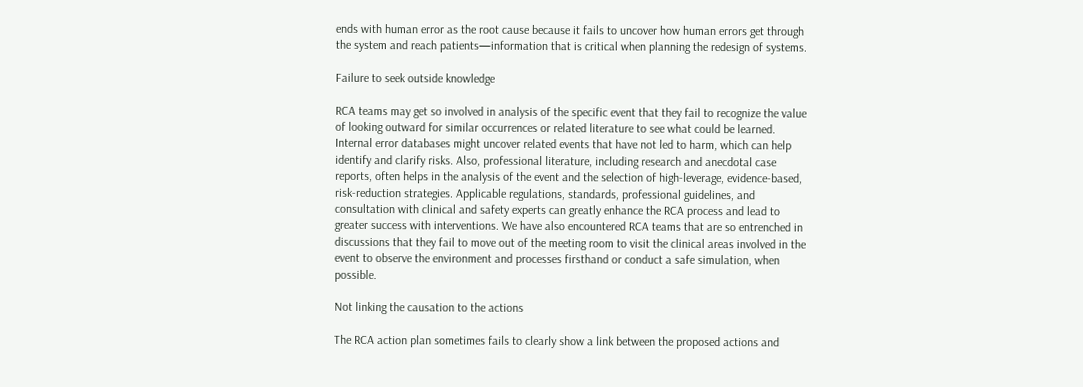ends with human error as the root cause because it fails to uncover how human errors get through the system and reach patients—information that is critical when planning the redesign of systems.

Failure to seek outside knowledge

RCA teams may get so involved in analysis of the specific event that they fail to recognize the value of looking outward for similar occurrences or related literature to see what could be learned. Internal error databases might uncover related events that have not led to harm, which can help identify and clarify risks. Also, professional literature, including research and anecdotal case reports, often helps in the analysis of the event and the selection of high-leverage, evidence-based, risk-reduction strategies. Applicable regulations, standards, professional guidelines, and consultation with clinical and safety experts can greatly enhance the RCA process and lead to greater success with interventions. We have also encountered RCA teams that are so entrenched in discussions that they fail to move out of the meeting room to visit the clinical areas involved in the event to observe the environment and processes firsthand or conduct a safe simulation, when possible.

Not linking the causation to the actions

The RCA action plan sometimes fails to clearly show a link between the proposed actions and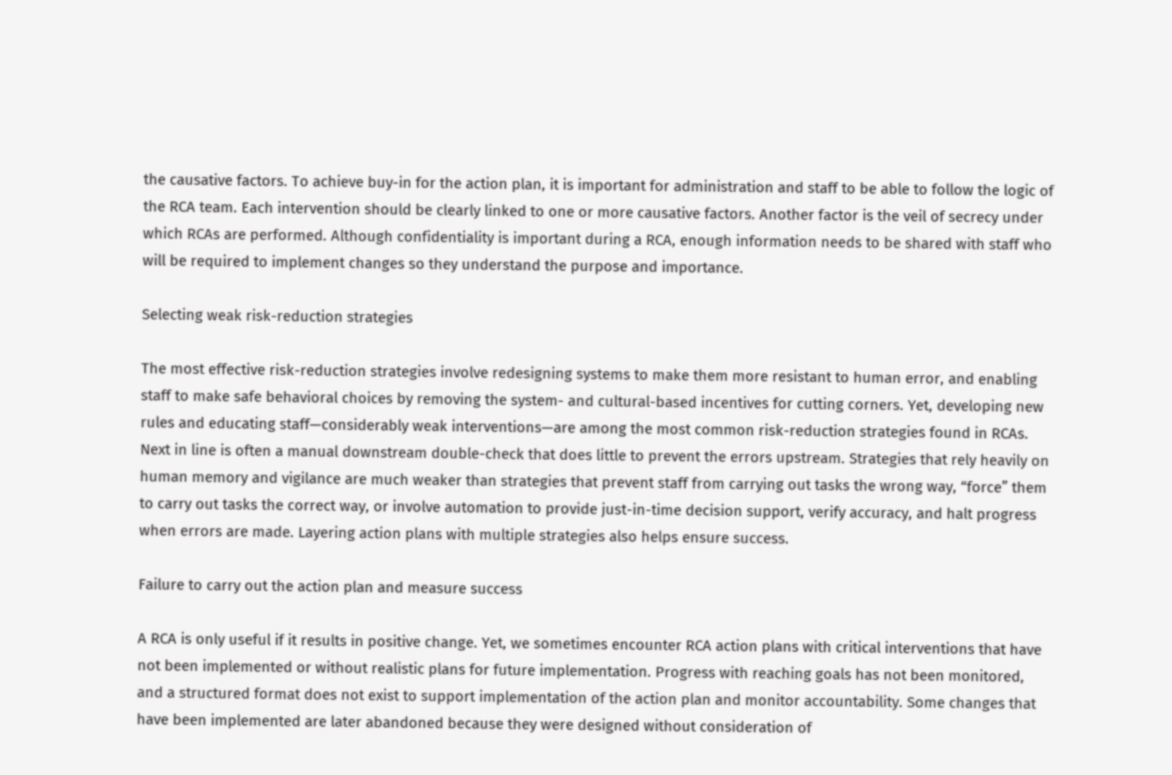the causative factors. To achieve buy-in for the action plan, it is important for administration and staff to be able to follow the logic of the RCA team. Each intervention should be clearly linked to one or more causative factors. Another factor is the veil of secrecy under which RCAs are performed. Although confidentiality is important during a RCA, enough information needs to be shared with staff who will be required to implement changes so they understand the purpose and importance.

Selecting weak risk-reduction strategies

The most effective risk-reduction strategies involve redesigning systems to make them more resistant to human error, and enabling staff to make safe behavioral choices by removing the system- and cultural-based incentives for cutting corners. Yet, developing new rules and educating staff—considerably weak interventions—are among the most common risk-reduction strategies found in RCAs. Next in line is often a manual downstream double-check that does little to prevent the errors upstream. Strategies that rely heavily on human memory and vigilance are much weaker than strategies that prevent staff from carrying out tasks the wrong way, “force” them to carry out tasks the correct way, or involve automation to provide just-in-time decision support, verify accuracy, and halt progress when errors are made. Layering action plans with multiple strategies also helps ensure success.

Failure to carry out the action plan and measure success

A RCA is only useful if it results in positive change. Yet, we sometimes encounter RCA action plans with critical interventions that have not been implemented or without realistic plans for future implementation. Progress with reaching goals has not been monitored, and a structured format does not exist to support implementation of the action plan and monitor accountability. Some changes that have been implemented are later abandoned because they were designed without consideration of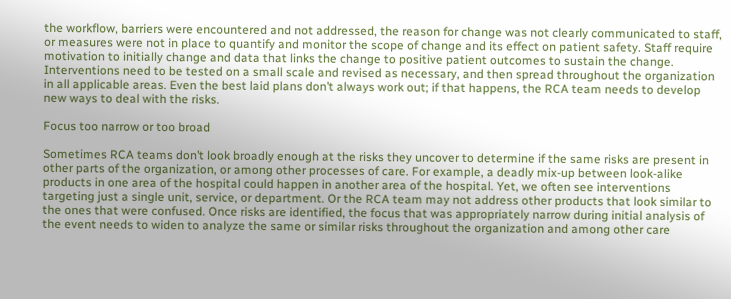the workflow, barriers were encountered and not addressed, the reason for change was not clearly communicated to staff, or measures were not in place to quantify and monitor the scope of change and its effect on patient safety. Staff require motivation to initially change and data that links the change to positive patient outcomes to sustain the change. Interventions need to be tested on a small scale and revised as necessary, and then spread throughout the organization in all applicable areas. Even the best laid plans don’t always work out; if that happens, the RCA team needs to develop new ways to deal with the risks.

Focus too narrow or too broad

Sometimes RCA teams don’t look broadly enough at the risks they uncover to determine if the same risks are present in other parts of the organization, or among other processes of care. For example, a deadly mix-up between look-alike products in one area of the hospital could happen in another area of the hospital. Yet, we often see interventions targeting just a single unit, service, or department. Or the RCA team may not address other products that look similar to the ones that were confused. Once risks are identified, the focus that was appropriately narrow during initial analysis of the event needs to widen to analyze the same or similar risks throughout the organization and among other care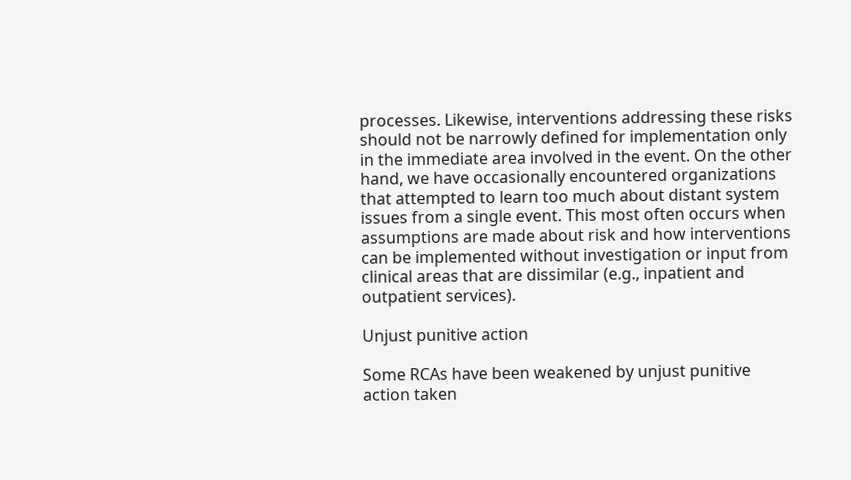processes. Likewise, interventions addressing these risks should not be narrowly defined for implementation only in the immediate area involved in the event. On the other hand, we have occasionally encountered organizations that attempted to learn too much about distant system issues from a single event. This most often occurs when assumptions are made about risk and how interventions can be implemented without investigation or input from clinical areas that are dissimilar (e.g., inpatient and outpatient services).

Unjust punitive action

Some RCAs have been weakened by unjust punitive action taken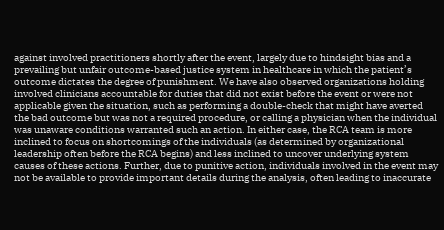against involved practitioners shortly after the event, largely due to hindsight bias and a prevailing but unfair outcome-based justice system in healthcare in which the patient’s outcome dictates the degree of punishment. We have also observed organizations holding involved clinicians accountable for duties that did not exist before the event or were not applicable given the situation, such as performing a double-check that might have averted the bad outcome but was not a required procedure, or calling a physician when the individual was unaware conditions warranted such an action. In either case, the RCA team is more inclined to focus on shortcomings of the individuals (as determined by organizational leadership often before the RCA begins) and less inclined to uncover underlying system causes of these actions. Further, due to punitive action, individuals involved in the event may not be available to provide important details during the analysis, often leading to inaccurate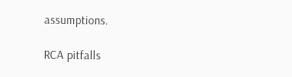assumptions.

RCA pitfalls